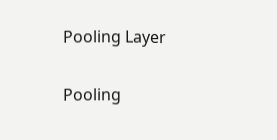Pooling Layer

Pooling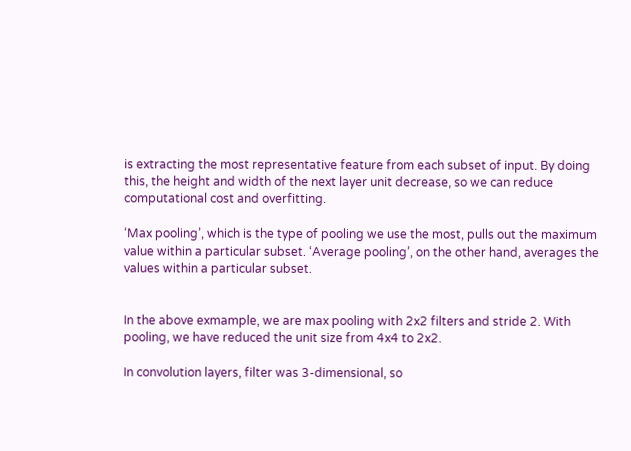is extracting the most representative feature from each subset of input. By doing this, the height and width of the next layer unit decrease, so we can reduce computational cost and overfitting.

‘Max pooling’, which is the type of pooling we use the most, pulls out the maximum value within a particular subset. ‘Average pooling’, on the other hand, averages the values within a particular subset.


In the above exmample, we are max pooling with 2x2 filters and stride 2. With pooling, we have reduced the unit size from 4x4 to 2x2.

In convolution layers, filter was 3-dimensional, so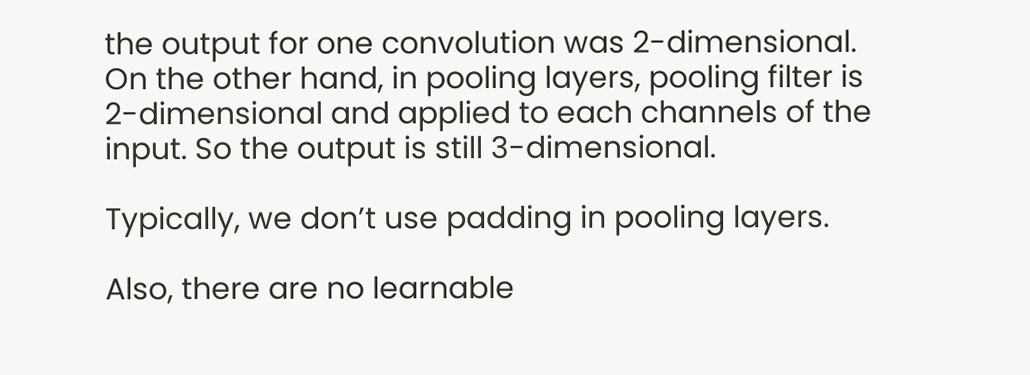the output for one convolution was 2-dimensional. On the other hand, in pooling layers, pooling filter is 2-dimensional and applied to each channels of the input. So the output is still 3-dimensional.

Typically, we don’t use padding in pooling layers.

Also, there are no learnable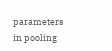parameters in pooling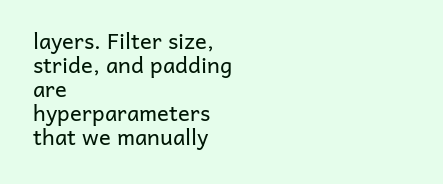layers. Filter size, stride, and padding are hyperparameters that we manually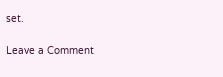set.

Leave a Comment